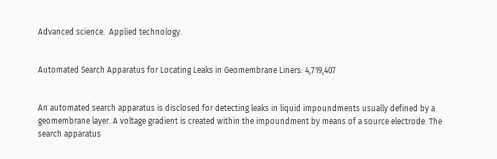Advanced science.  Applied technology.


Automated Search Apparatus for Locating Leaks in Geomembrane Liners: 4,719,407


An automated search apparatus is disclosed for detecting leaks in liquid impoundments usually defined by a geomembrane layer. A voltage gradient is created within the impoundment by means of a source electrode. The search apparatus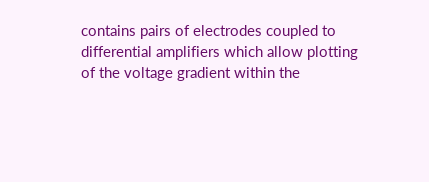contains pairs of electrodes coupled to differential amplifiers which allow plotting of the voltage gradient within the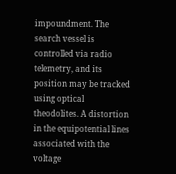impoundment. The search vessel is controlled via radio telemetry, and its position may be tracked using optical theodolites. A distortion in the equipotential lines associated with the voltage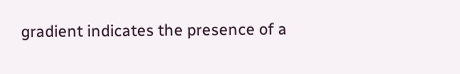gradient indicates the presence of a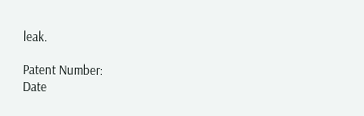leak.

Patent Number:
Date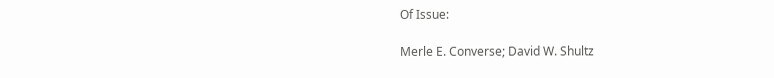Of Issue:

Merle E. Converse; David W. Shultz